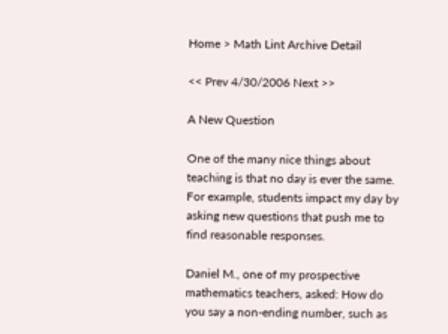Home > Math Lint Archive Detail

<< Prev 4/30/2006 Next >>

A New Question

One of the many nice things about teaching is that no day is ever the same. For example, students impact my day by asking new questions that push me to find reasonable responses.

Daniel M., one of my prospective mathematics teachers, asked: How do you say a non-ending number, such as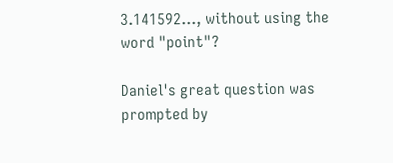3.141592..., without using the word "point"?

Daniel's great question was prompted by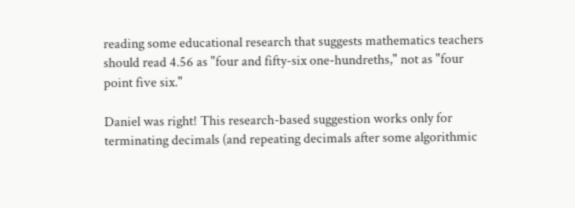reading some educational research that suggests mathematics teachers should read 4.56 as "four and fifty-six one-hundreths," not as "four point five six."

Daniel was right! This research-based suggestion works only for terminating decimals (and repeating decimals after some algorithmic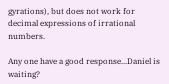gyrations), but does not work for decimal expressions of irrational numbers.

Any one have a good response...Daniel is waiting?